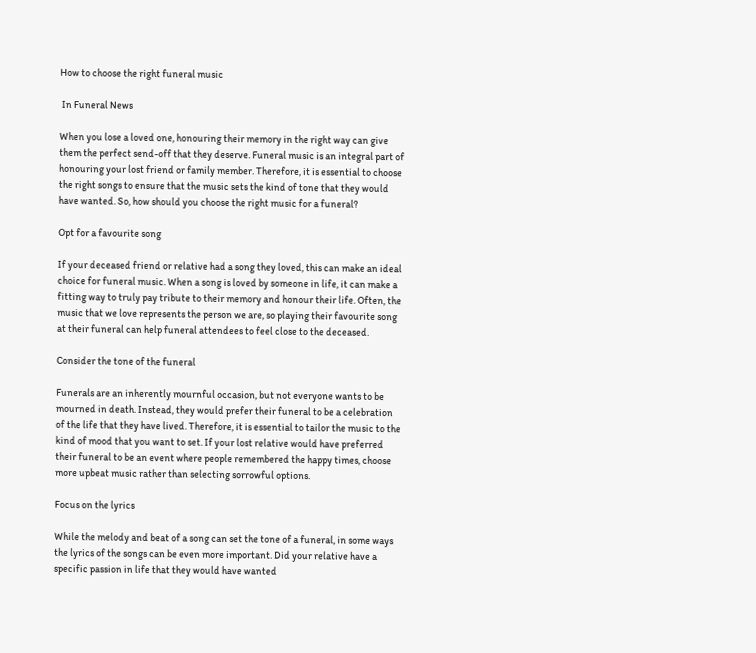How to choose the right funeral music

 In Funeral News

When you lose a loved one, honouring their memory in the right way can give them the perfect send-off that they deserve. Funeral music is an integral part of honouring your lost friend or family member. Therefore, it is essential to choose the right songs to ensure that the music sets the kind of tone that they would have wanted. So, how should you choose the right music for a funeral?

Opt for a favourite song

If your deceased friend or relative had a song they loved, this can make an ideal choice for funeral music. When a song is loved by someone in life, it can make a fitting way to truly pay tribute to their memory and honour their life. Often, the music that we love represents the person we are, so playing their favourite song at their funeral can help funeral attendees to feel close to the deceased.

Consider the tone of the funeral

Funerals are an inherently mournful occasion, but not everyone wants to be mourned in death. Instead, they would prefer their funeral to be a celebration of the life that they have lived. Therefore, it is essential to tailor the music to the kind of mood that you want to set. If your lost relative would have preferred their funeral to be an event where people remembered the happy times, choose more upbeat music rather than selecting sorrowful options.

Focus on the lyrics

While the melody and beat of a song can set the tone of a funeral, in some ways the lyrics of the songs can be even more important. Did your relative have a specific passion in life that they would have wanted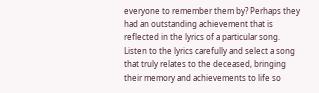everyone to remember them by? Perhaps they had an outstanding achievement that is reflected in the lyrics of a particular song. Listen to the lyrics carefully and select a song that truly relates to the deceased, bringing their memory and achievements to life so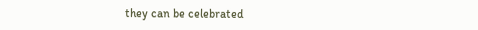they can be celebrated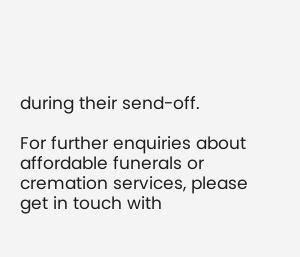during their send-off.

For further enquiries about affordable funerals or cremation services, please get in touch with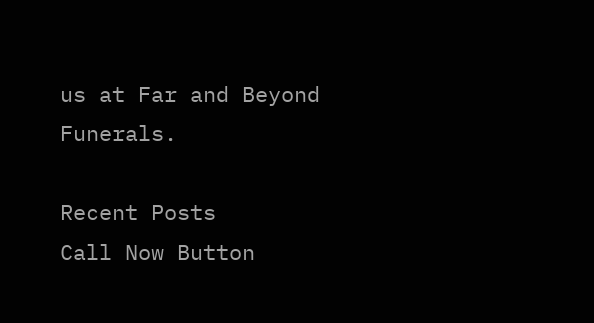us at Far and Beyond Funerals.

Recent Posts
Call Now Button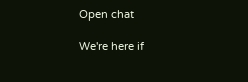Open chat

We're here if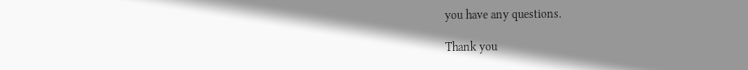you have any questions.

Thank you